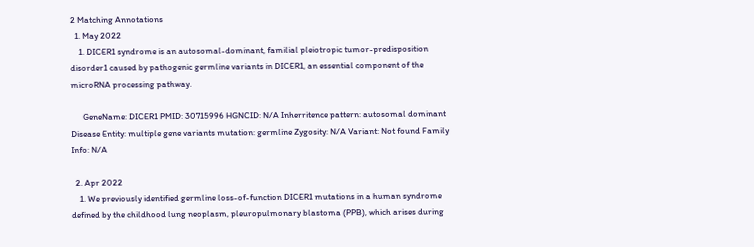2 Matching Annotations
  1. May 2022
    1. DICER1 syndrome is an autosomal-dominant, familial pleiotropic tumor-predisposition disorder1 caused by pathogenic germline variants in DICER1, an essential component of the microRNA processing pathway.

      GeneName: DICER1 PMID: 30715996 HGNCID: N/A Inherritence pattern: autosomal dominant Disease Entity: multiple gene variants mutation: germline Zygosity: N/A Variant: Not found Family Info: N/A

  2. Apr 2022
    1. We previously identified germline loss-of-function DICER1 mutations in a human syndrome defined by the childhood lung neoplasm, pleuropulmonary blastoma (PPB), which arises during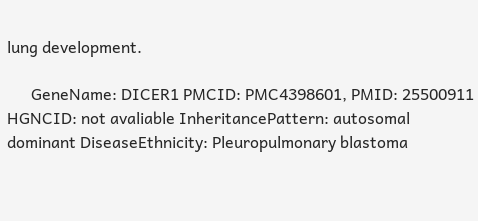lung development.

      GeneName: DICER1 PMCID: PMC4398601, PMID: 25500911 HGNCID: not avaliable InheritancePattern: autosomal dominant DiseaseEthnicity: Pleuropulmonary blastoma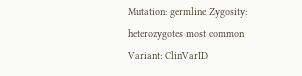Mutation: germline Zygosity: heterozygotes most common Variant: ClinVarID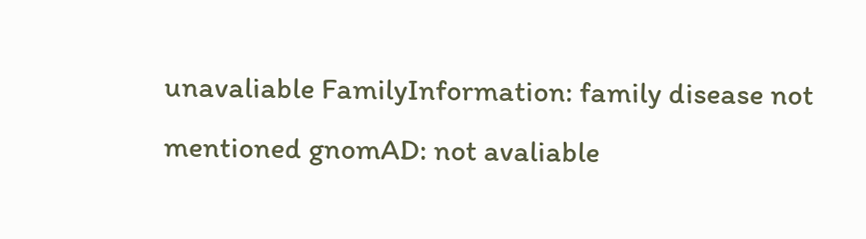unavaliable FamilyInformation: family disease not mentioned gnomAD: not avaliable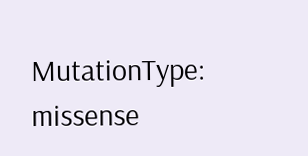MutationType: missense